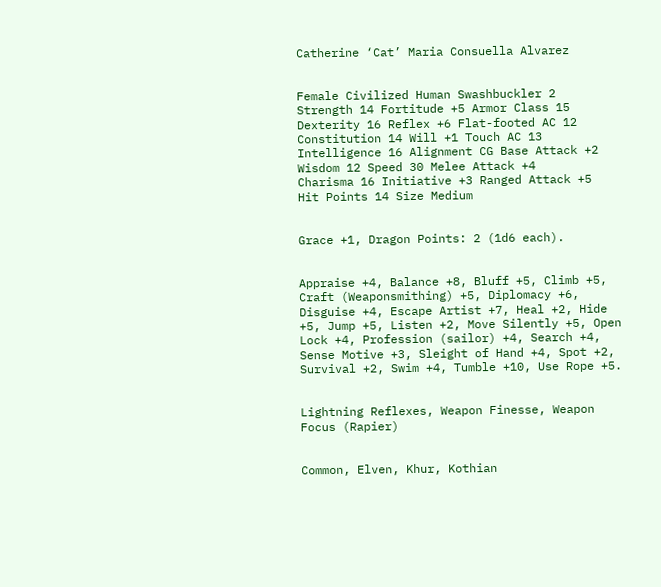Catherine ‘Cat’ Maria Consuella Alvarez


Female Civilized Human Swashbuckler 2
Strength 14 Fortitude +5 Armor Class 15
Dexterity 16 Reflex +6 Flat-footed AC 12
Constitution 14 Will +1 Touch AC 13
Intelligence 16 Alignment CG Base Attack +2
Wisdom 12 Speed 30 Melee Attack +4
Charisma 16 Initiative +3 Ranged Attack +5
Hit Points 14 Size Medium


Grace +1, Dragon Points: 2 (1d6 each).


Appraise +4, Balance +8, Bluff +5, Climb +5, Craft (Weaponsmithing) +5, Diplomacy +6, Disguise +4, Escape Artist +7, Heal +2, Hide +5, Jump +5, Listen +2, Move Silently +5, Open Lock +4, Profession (sailor) +4, Search +4, Sense Motive +3, Sleight of Hand +4, Spot +2, Survival +2, Swim +4, Tumble +10, Use Rope +5.


Lightning Reflexes, Weapon Finesse, Weapon Focus (Rapier)


Common, Elven, Khur, Kothian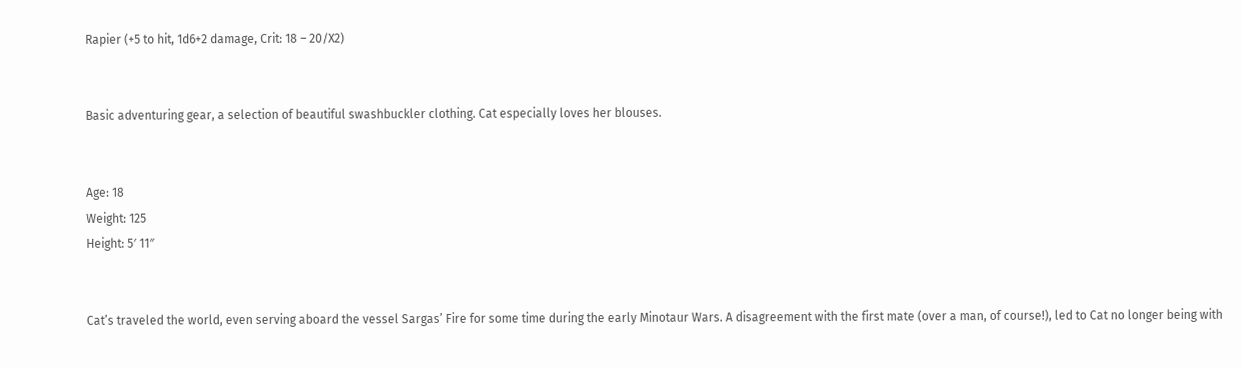Rapier (+5 to hit, 1d6+2 damage, Crit: 18 – 20/X2)


Basic adventuring gear, a selection of beautiful swashbuckler clothing. Cat especially loves her blouses.


Age: 18
Weight: 125
Height: 5′ 11″


Cat’s traveled the world, even serving aboard the vessel Sargas’ Fire for some time during the early Minotaur Wars. A disagreement with the first mate (over a man, of course!), led to Cat no longer being with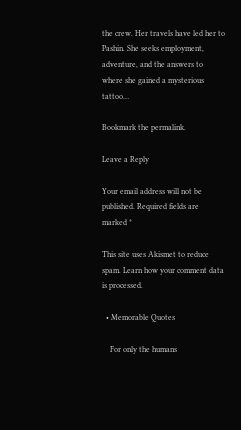the crew. Her travels have led her to Pashin. She seeks employment, adventure, and the answers to where she gained a mysterious tattoo…

Bookmark the permalink.

Leave a Reply

Your email address will not be published. Required fields are marked *

This site uses Akismet to reduce spam. Learn how your comment data is processed.

  • Memorable Quotes

    For only the humans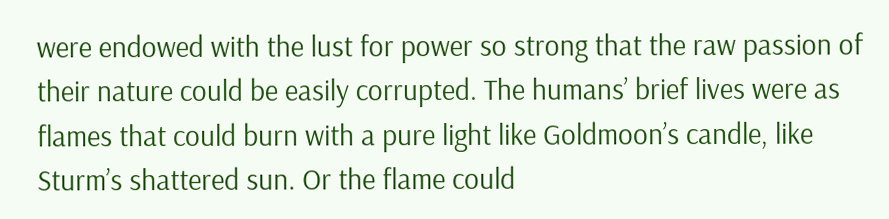were endowed with the lust for power so strong that the raw passion of their nature could be easily corrupted. The humans’ brief lives were as flames that could burn with a pure light like Goldmoon’s candle, like Sturm’s shattered sun. Or the flame could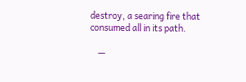destroy, a searing fire that consumed all in its path.

    —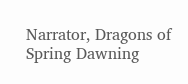Narrator, Dragons of Spring Dawning